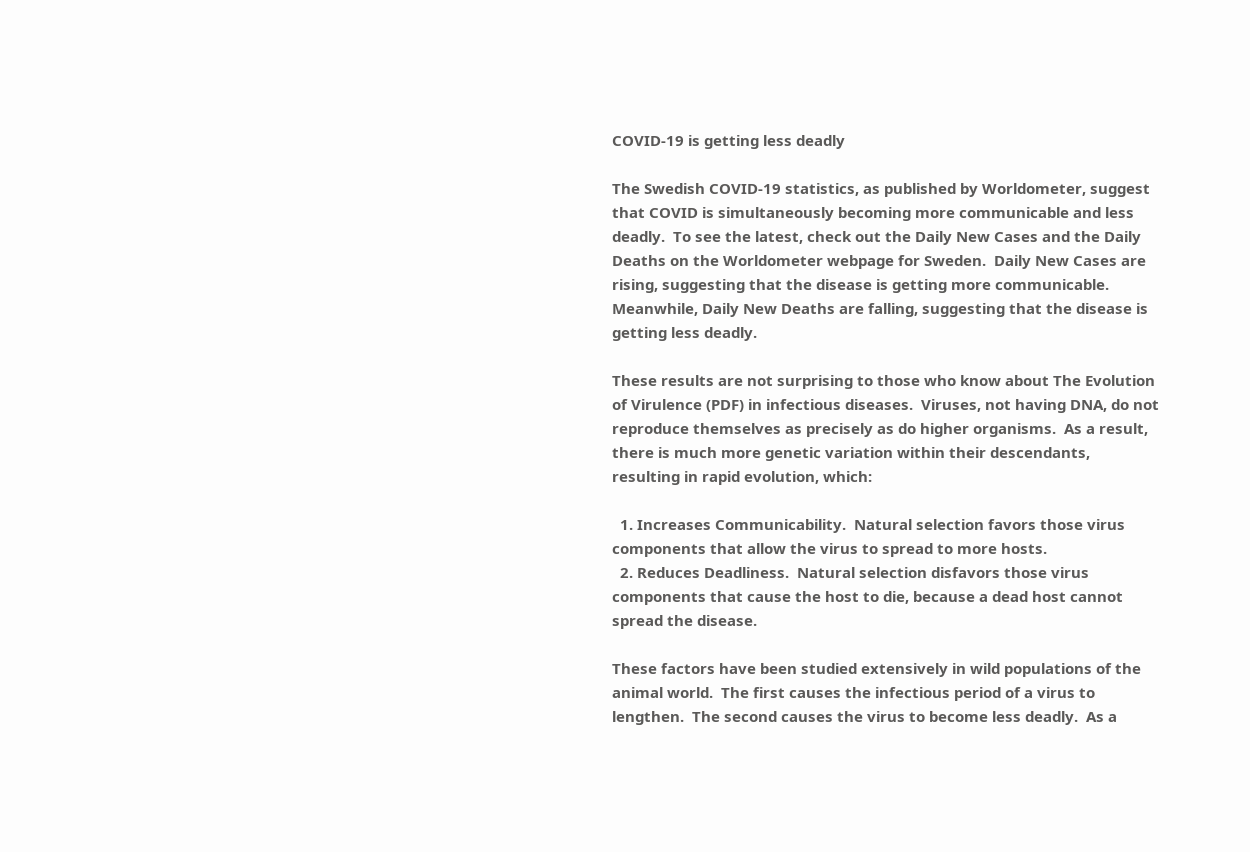COVID-19 is getting less deadly

The Swedish COVID-19 statistics, as published by Worldometer, suggest that COVID is simultaneously becoming more communicable and less deadly.  To see the latest, check out the Daily New Cases and the Daily Deaths on the Worldometer webpage for Sweden.  Daily New Cases are rising, suggesting that the disease is getting more communicable.  Meanwhile, Daily New Deaths are falling, suggesting that the disease is getting less deadly.

These results are not surprising to those who know about The Evolution of Virulence (PDF) in infectious diseases.  Viruses, not having DNA, do not reproduce themselves as precisely as do higher organisms.  As a result, there is much more genetic variation within their descendants, resulting in rapid evolution, which:

  1. Increases Communicability.  Natural selection favors those virus components that allow the virus to spread to more hosts.
  2. Reduces Deadliness.  Natural selection disfavors those virus components that cause the host to die, because a dead host cannot spread the disease.

These factors have been studied extensively in wild populations of the animal world.  The first causes the infectious period of a virus to lengthen.  The second causes the virus to become less deadly.  As a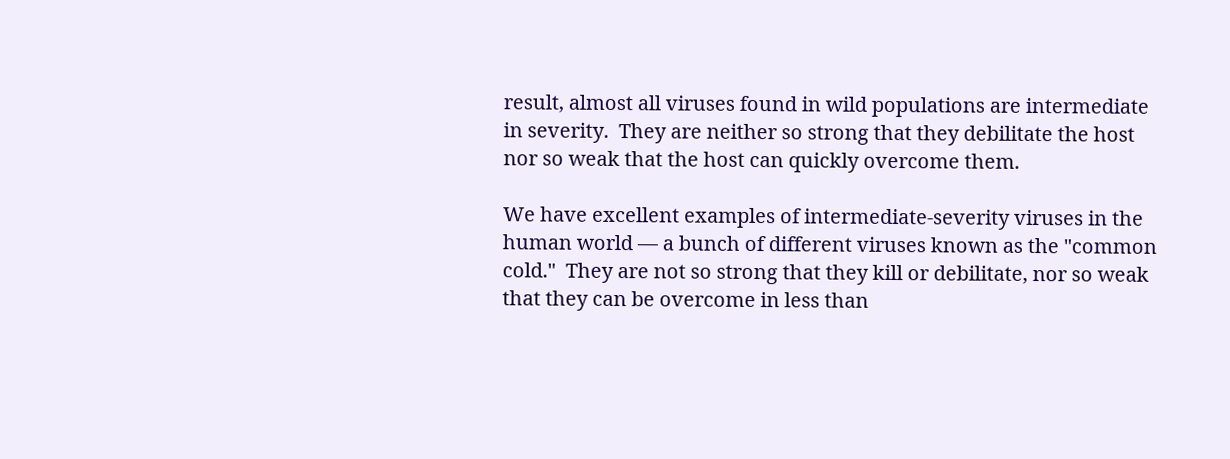result, almost all viruses found in wild populations are intermediate in severity.  They are neither so strong that they debilitate the host nor so weak that the host can quickly overcome them.

We have excellent examples of intermediate-severity viruses in the human world — a bunch of different viruses known as the "common cold."  They are not so strong that they kill or debilitate, nor so weak that they can be overcome in less than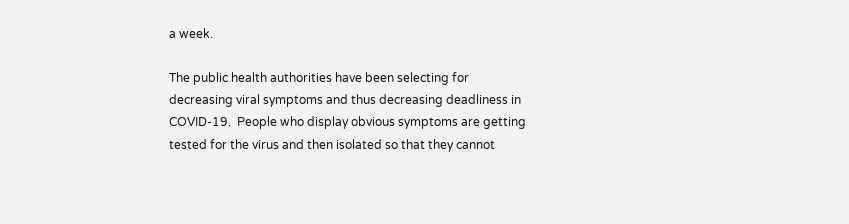a week.

The public health authorities have been selecting for decreasing viral symptoms and thus decreasing deadliness in COVID-19.  People who display obvious symptoms are getting tested for the virus and then isolated so that they cannot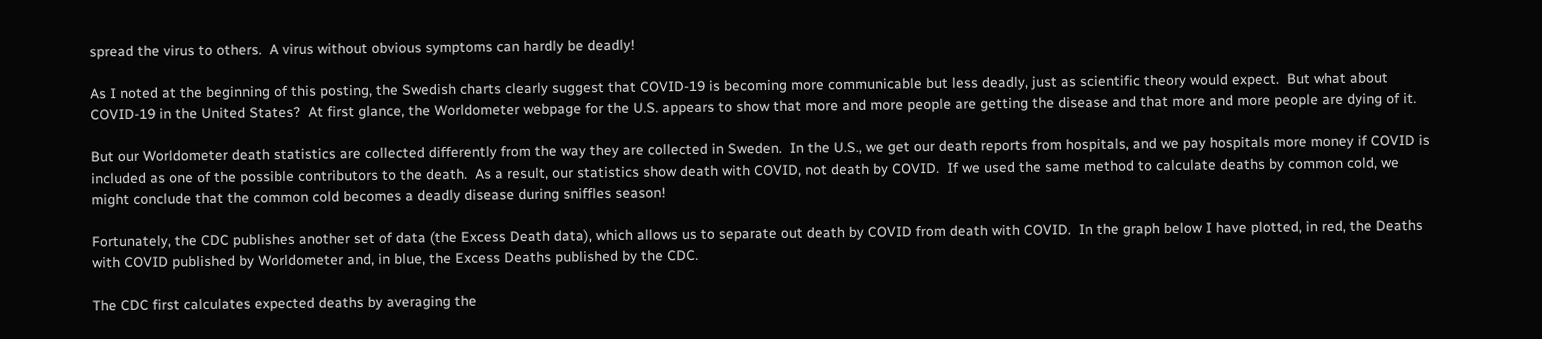spread the virus to others.  A virus without obvious symptoms can hardly be deadly!

As I noted at the beginning of this posting, the Swedish charts clearly suggest that COVID-19 is becoming more communicable but less deadly, just as scientific theory would expect.  But what about COVID-19 in the United States?  At first glance, the Worldometer webpage for the U.S. appears to show that more and more people are getting the disease and that more and more people are dying of it.

But our Worldometer death statistics are collected differently from the way they are collected in Sweden.  In the U.S., we get our death reports from hospitals, and we pay hospitals more money if COVID is included as one of the possible contributors to the death.  As a result, our statistics show death with COVID, not death by COVID.  If we used the same method to calculate deaths by common cold, we might conclude that the common cold becomes a deadly disease during sniffles season!

Fortunately, the CDC publishes another set of data (the Excess Death data), which allows us to separate out death by COVID from death with COVID.  In the graph below I have plotted, in red, the Deaths with COVID published by Worldometer and, in blue, the Excess Deaths published by the CDC.

The CDC first calculates expected deaths by averaging the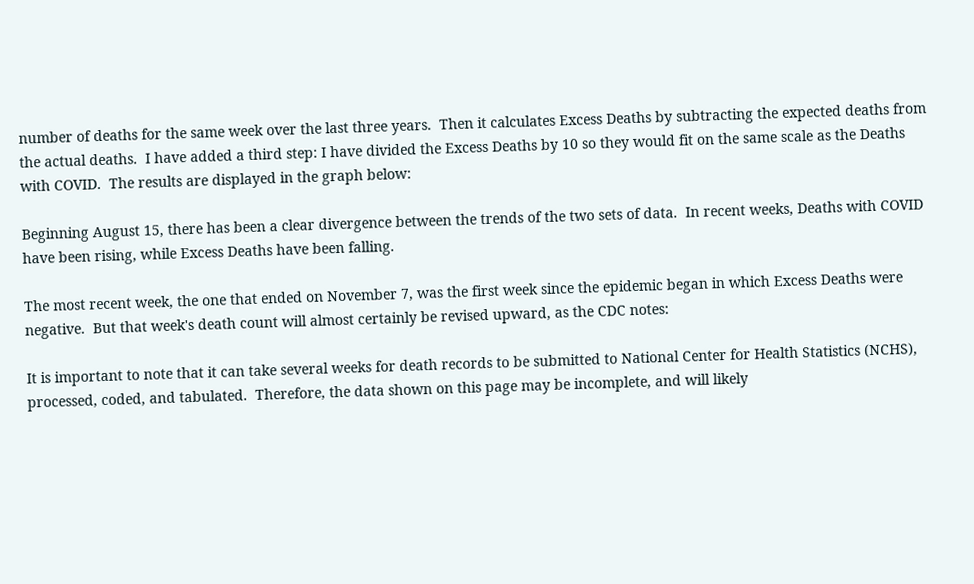number of deaths for the same week over the last three years.  Then it calculates Excess Deaths by subtracting the expected deaths from the actual deaths.  I have added a third step: I have divided the Excess Deaths by 10 so they would fit on the same scale as the Deaths with COVID.  The results are displayed in the graph below:

Beginning August 15, there has been a clear divergence between the trends of the two sets of data.  In recent weeks, Deaths with COVID have been rising, while Excess Deaths have been falling.

The most recent week, the one that ended on November 7, was the first week since the epidemic began in which Excess Deaths were negative.  But that week's death count will almost certainly be revised upward, as the CDC notes:

It is important to note that it can take several weeks for death records to be submitted to National Center for Health Statistics (NCHS), processed, coded, and tabulated.  Therefore, the data shown on this page may be incomplete, and will likely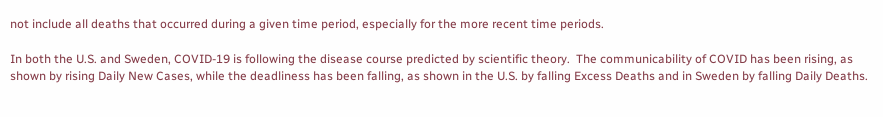not include all deaths that occurred during a given time period, especially for the more recent time periods.

In both the U.S. and Sweden, COVID-19 is following the disease course predicted by scientific theory.  The communicability of COVID has been rising, as shown by rising Daily New Cases, while the deadliness has been falling, as shown in the U.S. by falling Excess Deaths and in Sweden by falling Daily Deaths.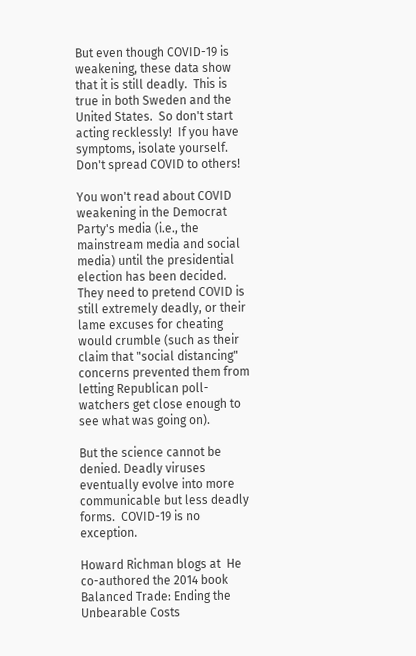But even though COVID-19 is weakening, these data show that it is still deadly.  This is true in both Sweden and the United States.  So don't start acting recklessly!  If you have symptoms, isolate yourself.  Don't spread COVID to others!

You won't read about COVID weakening in the Democrat Party's media (i.e., the mainstream media and social media) until the presidential election has been decided.  They need to pretend COVID is still extremely deadly, or their lame excuses for cheating would crumble (such as their claim that "social distancing" concerns prevented them from letting Republican poll-watchers get close enough to see what was going on).

But the science cannot be denied. Deadly viruses eventually evolve into more communicable but less deadly forms.  COVID-19 is no exception.

Howard Richman blogs at  He co-authored the 2014 book Balanced Trade: Ending the Unbearable Costs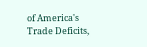of America's Trade Deficits,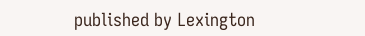published by Lexington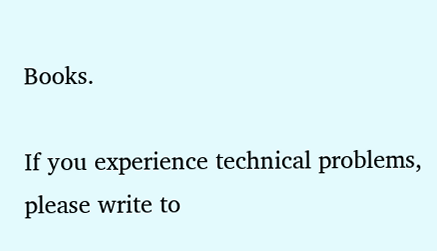Books.

If you experience technical problems, please write to